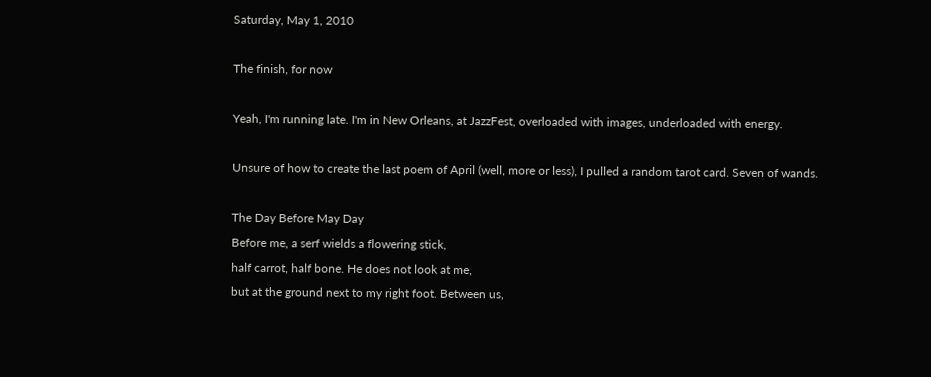Saturday, May 1, 2010

The finish, for now

Yeah, I'm running late. I'm in New Orleans, at JazzFest, overloaded with images, underloaded with energy.

Unsure of how to create the last poem of April (well, more or less), I pulled a random tarot card. Seven of wands.

The Day Before May Day
Before me, a serf wields a flowering stick,
half carrot, half bone. He does not look at me,
but at the ground next to my right foot. Between us,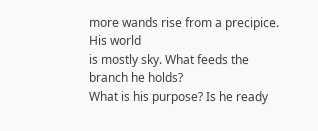more wands rise from a precipice. His world
is mostly sky. What feeds the branch he holds?
What is his purpose? Is he ready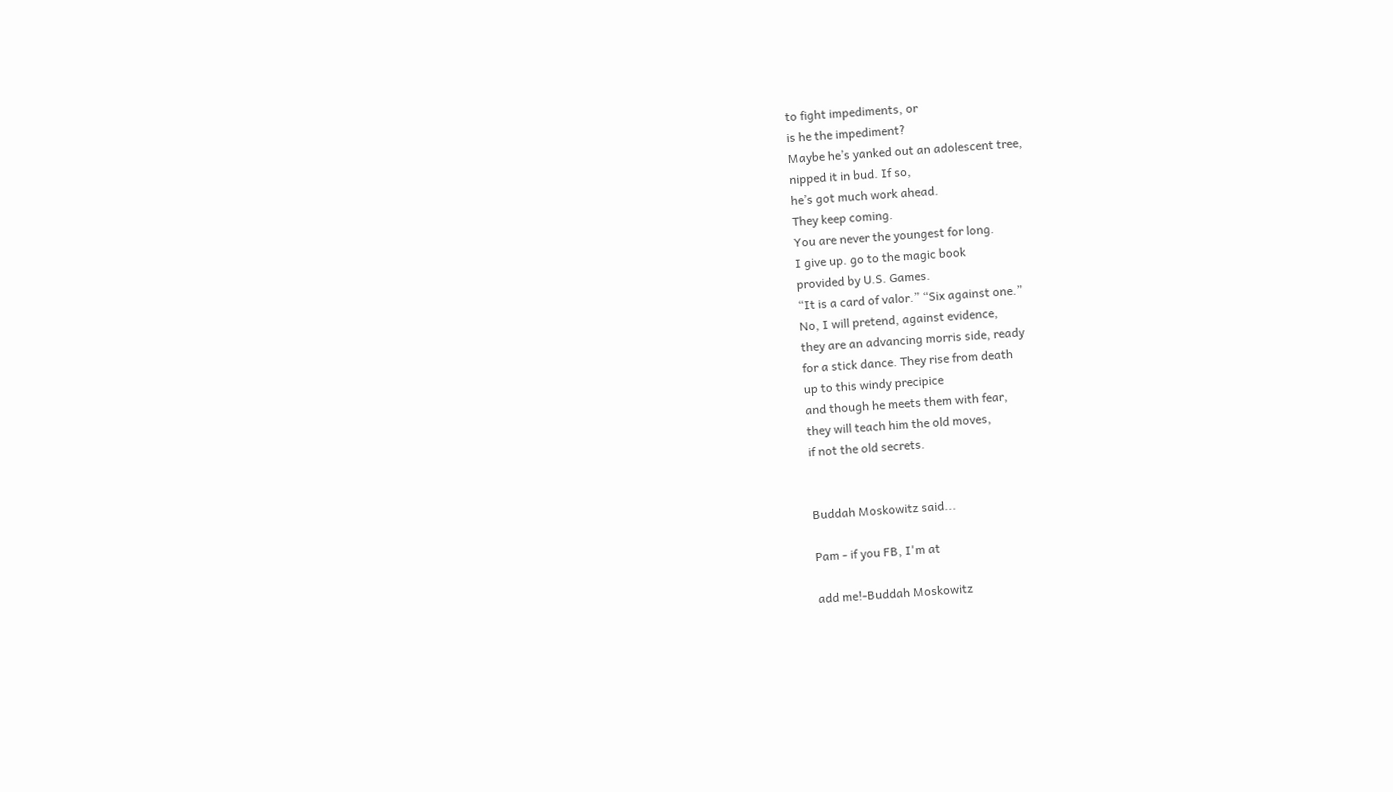to fight impediments, or
is he the impediment?
Maybe he’s yanked out an adolescent tree,
nipped it in bud. If so,
he’s got much work ahead.
They keep coming.
You are never the youngest for long.
I give up. go to the magic book
provided by U.S. Games.
“It is a card of valor.” “Six against one.”
No, I will pretend, against evidence,
they are an advancing morris side, ready
for a stick dance. They rise from death
up to this windy precipice
and though he meets them with fear,
they will teach him the old moves,
if not the old secrets.


Buddah Moskowitz said...

Pam - if you FB, I'm at

add me!-Buddah Moskowitz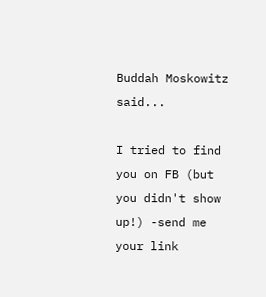Buddah Moskowitz said...

I tried to find you on FB (but you didn't show up!) -send me your link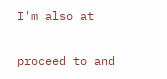I'm also at

proceed to and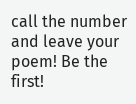call the number and leave your poem! Be the first!